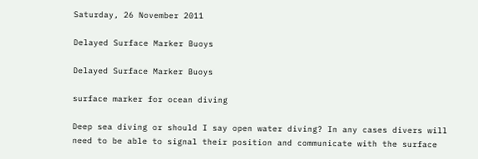Saturday, 26 November 2011

Delayed Surface Marker Buoys

Delayed Surface Marker Buoys

surface marker for ocean diving

Deep sea diving or should I say open water diving? In any cases divers will need to be able to signal their position and communicate with the surface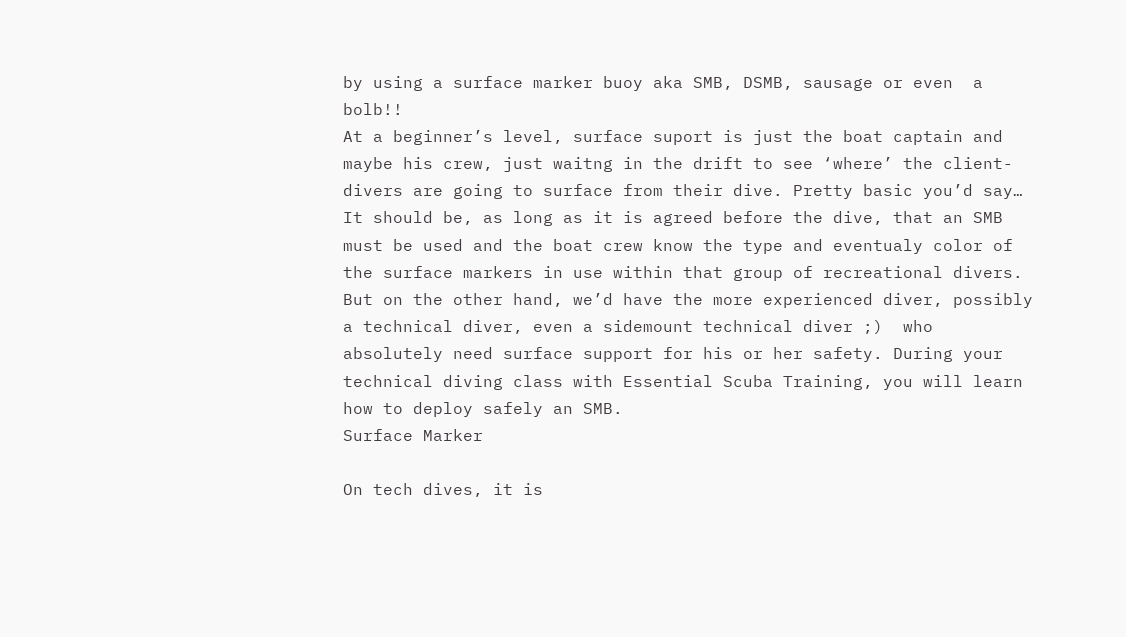by using a surface marker buoy aka SMB, DSMB, sausage or even  a bolb!!
At a beginner’s level, surface suport is just the boat captain and maybe his crew, just waitng in the drift to see ‘where’ the client-divers are going to surface from their dive. Pretty basic you’d say…
It should be, as long as it is agreed before the dive, that an SMB must be used and the boat crew know the type and eventualy color of the surface markers in use within that group of recreational divers.
But on the other hand, we’d have the more experienced diver, possibly a technical diver, even a sidemount technical diver ;)  who absolutely need surface support for his or her safety. During your technical diving class with Essential Scuba Training, you will learn how to deploy safely an SMB.
Surface Marker

On tech dives, it is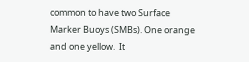common to have two Surface Marker Buoys (SMBs). One orange and one yellow.  It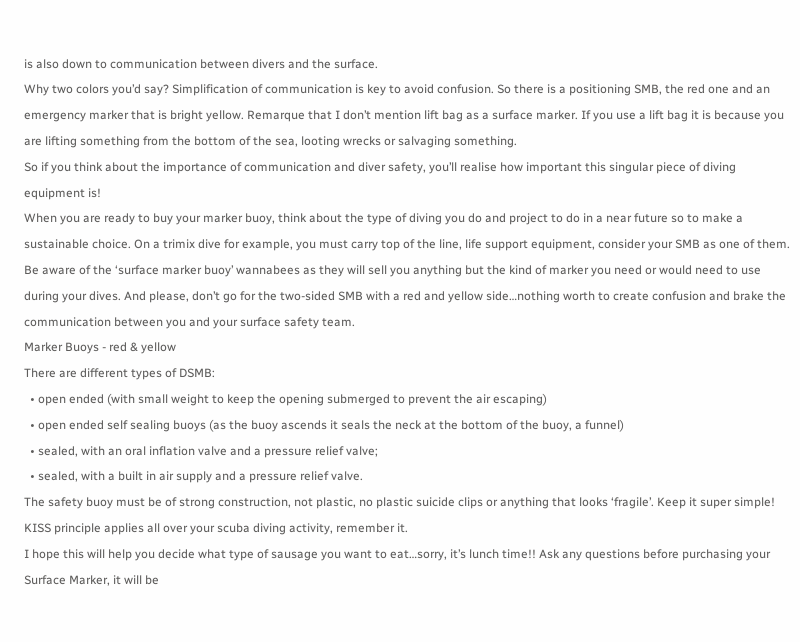is also down to communication between divers and the surface.
Why two colors you’d say? Simplification of communication is key to avoid confusion. So there is a positioning SMB, the red one and an emergency marker that is bright yellow. Remarque that I don’t mention lift bag as a surface marker. If you use a lift bag it is because you are lifting something from the bottom of the sea, looting wrecks or salvaging something.
So if you think about the importance of communication and diver safety, you’ll realise how important this singular piece of diving equipment is!
When you are ready to buy your marker buoy, think about the type of diving you do and project to do in a near future so to make a sustainable choice. On a trimix dive for example, you must carry top of the line, life support equipment, consider your SMB as one of them. Be aware of the ‘surface marker buoy’ wannabees as they will sell you anything but the kind of marker you need or would need to use during your dives. And please, don’t go for the two-sided SMB with a red and yellow side…nothing worth to create confusion and brake the communication between you and your surface safety team.
Marker Buoys - red & yellow
There are different types of DSMB:
  • open ended (with small weight to keep the opening submerged to prevent the air escaping)
  • open ended self sealing buoys (as the buoy ascends it seals the neck at the bottom of the buoy, a funnel)
  • sealed, with an oral inflation valve and a pressure relief valve;
  • sealed, with a built in air supply and a pressure relief valve.
The safety buoy must be of strong construction, not plastic, no plastic suicide clips or anything that looks ‘fragile’. Keep it super simple! KISS principle applies all over your scuba diving activity, remember it.
I hope this will help you decide what type of sausage you want to eat…sorry, it’s lunch time!! Ask any questions before purchasing your Surface Marker, it will be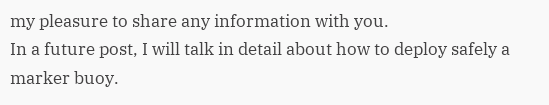my pleasure to share any information with you.
In a future post, I will talk in detail about how to deploy safely a marker buoy.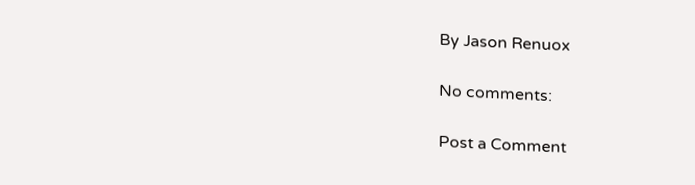By Jason Renuox

No comments:

Post a Comment